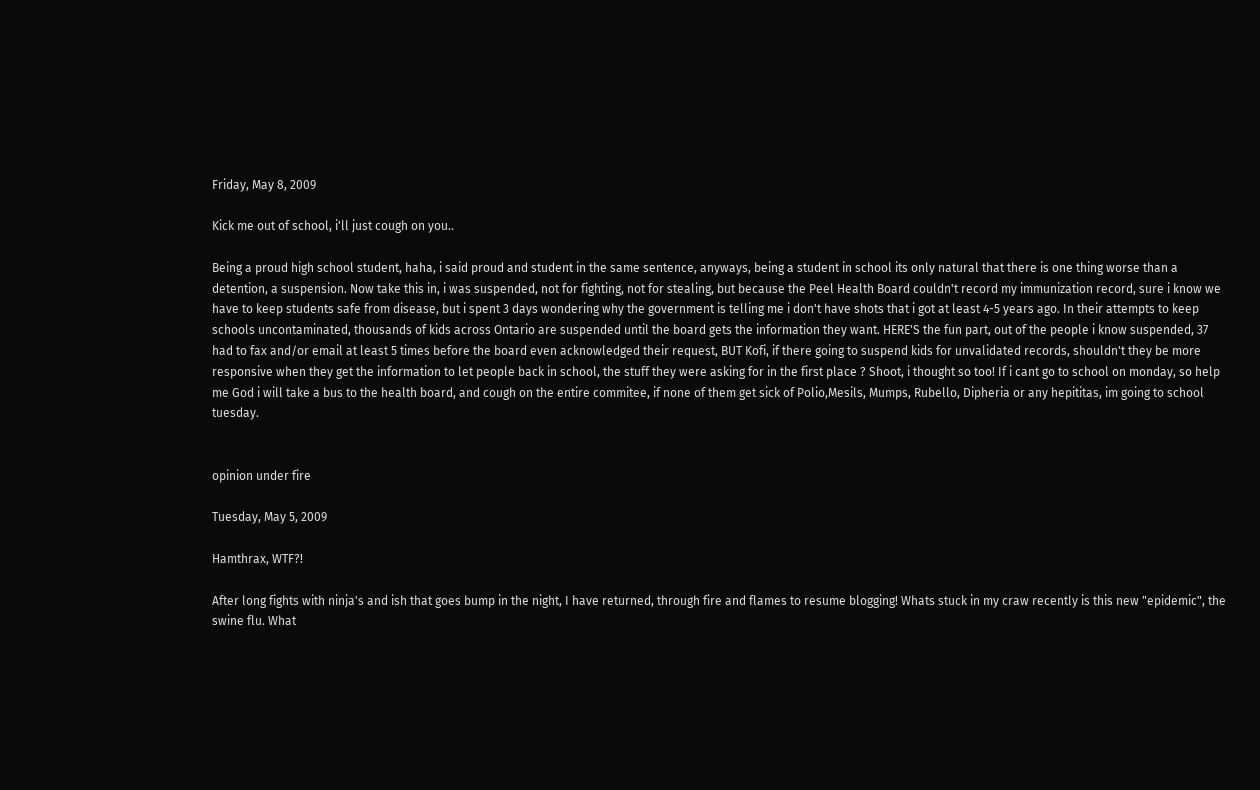Friday, May 8, 2009

Kick me out of school, i'll just cough on you..

Being a proud high school student, haha, i said proud and student in the same sentence, anyways, being a student in school its only natural that there is one thing worse than a detention, a suspension. Now take this in, i was suspended, not for fighting, not for stealing, but because the Peel Health Board couldn't record my immunization record, sure i know we have to keep students safe from disease, but i spent 3 days wondering why the government is telling me i don't have shots that i got at least 4-5 years ago. In their attempts to keep schools uncontaminated, thousands of kids across Ontario are suspended until the board gets the information they want. HERE'S the fun part, out of the people i know suspended, 37 had to fax and/or email at least 5 times before the board even acknowledged their request, BUT Kofi, if there going to suspend kids for unvalidated records, shouldn't they be more responsive when they get the information to let people back in school, the stuff they were asking for in the first place ? Shoot, i thought so too! If i cant go to school on monday, so help me God i will take a bus to the health board, and cough on the entire commitee, if none of them get sick of Polio,Mesils, Mumps, Rubello, Dipheria or any hepititas, im going to school tuesday.


opinion under fire

Tuesday, May 5, 2009

Hamthrax, WTF?!

After long fights with ninja's and ish that goes bump in the night, I have returned, through fire and flames to resume blogging! Whats stuck in my craw recently is this new "epidemic", the swine flu. What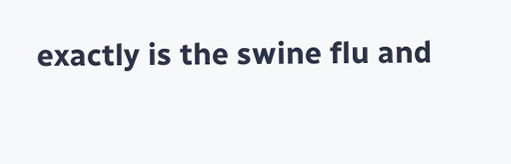exactly is the swine flu and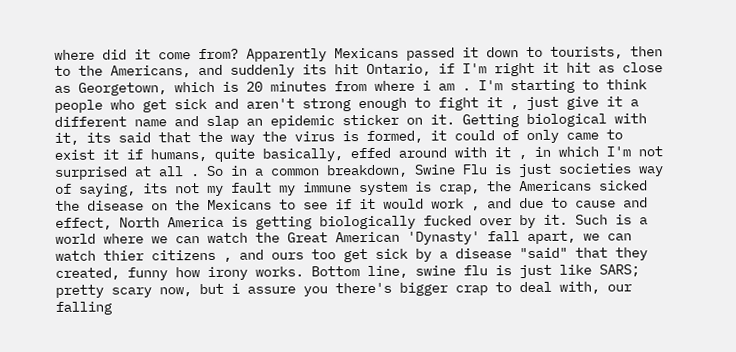where did it come from? Apparently Mexicans passed it down to tourists, then to the Americans, and suddenly its hit Ontario, if I'm right it hit as close as Georgetown, which is 20 minutes from where i am . I'm starting to think people who get sick and aren't strong enough to fight it , just give it a different name and slap an epidemic sticker on it. Getting biological with it, its said that the way the virus is formed, it could of only came to exist it if humans, quite basically, effed around with it , in which I'm not surprised at all . So in a common breakdown, Swine Flu is just societies way of saying, its not my fault my immune system is crap, the Americans sicked the disease on the Mexicans to see if it would work , and due to cause and effect, North America is getting biologically fucked over by it. Such is a world where we can watch the Great American 'Dynasty' fall apart, we can watch thier citizens , and ours too get sick by a disease "said" that they created, funny how irony works. Bottom line, swine flu is just like SARS; pretty scary now, but i assure you there's bigger crap to deal with, our falling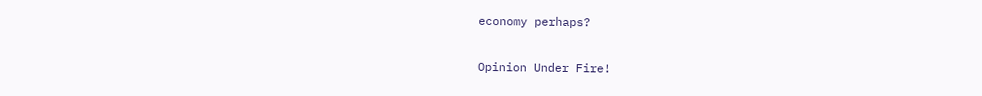economy perhaps?


Opinion Under Fire!